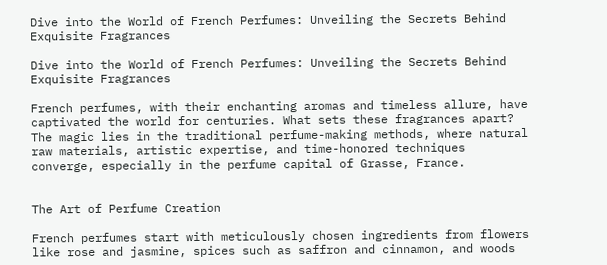Dive into the World of French Perfumes: Unveiling the Secrets Behind Exquisite Fragrances

Dive into the World of French Perfumes: Unveiling the Secrets Behind Exquisite Fragrances

French perfumes, with their enchanting aromas and timeless allure, have captivated the world for centuries. What sets these fragrances apart? The magic lies in the traditional perfume-making methods, where natural raw materials, artistic expertise, and time-honored techniques converge, especially in the perfume capital of Grasse, France.


The Art of Perfume Creation

French perfumes start with meticulously chosen ingredients from flowers like rose and jasmine, spices such as saffron and cinnamon, and woods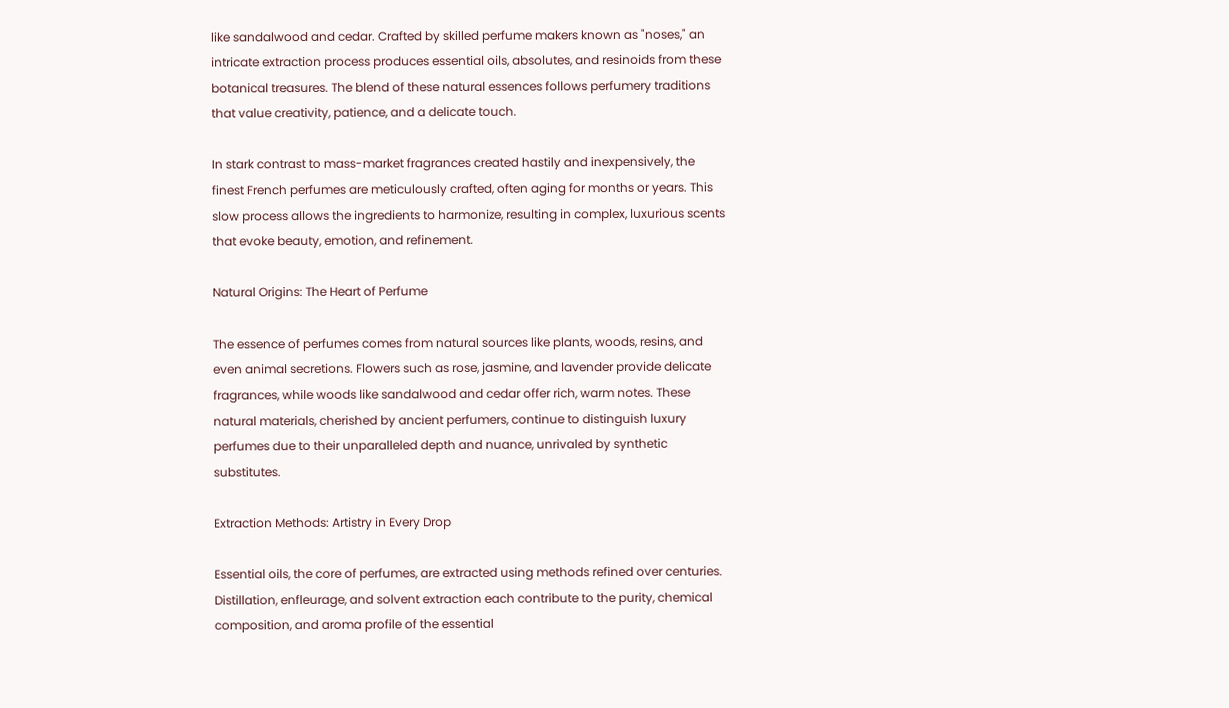like sandalwood and cedar. Crafted by skilled perfume makers known as "noses," an intricate extraction process produces essential oils, absolutes, and resinoids from these botanical treasures. The blend of these natural essences follows perfumery traditions that value creativity, patience, and a delicate touch.

In stark contrast to mass-market fragrances created hastily and inexpensively, the finest French perfumes are meticulously crafted, often aging for months or years. This slow process allows the ingredients to harmonize, resulting in complex, luxurious scents that evoke beauty, emotion, and refinement.

Natural Origins: The Heart of Perfume

The essence of perfumes comes from natural sources like plants, woods, resins, and even animal secretions. Flowers such as rose, jasmine, and lavender provide delicate fragrances, while woods like sandalwood and cedar offer rich, warm notes. These natural materials, cherished by ancient perfumers, continue to distinguish luxury perfumes due to their unparalleled depth and nuance, unrivaled by synthetic substitutes.

Extraction Methods: Artistry in Every Drop

Essential oils, the core of perfumes, are extracted using methods refined over centuries. Distillation, enfleurage, and solvent extraction each contribute to the purity, chemical composition, and aroma profile of the essential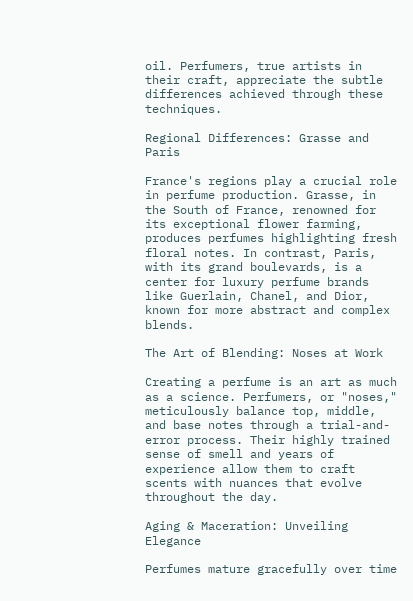oil. Perfumers, true artists in their craft, appreciate the subtle differences achieved through these techniques.

Regional Differences: Grasse and Paris

France's regions play a crucial role in perfume production. Grasse, in the South of France, renowned for its exceptional flower farming, produces perfumes highlighting fresh floral notes. In contrast, Paris, with its grand boulevards, is a center for luxury perfume brands like Guerlain, Chanel, and Dior, known for more abstract and complex blends.

The Art of Blending: Noses at Work

Creating a perfume is an art as much as a science. Perfumers, or "noses," meticulously balance top, middle, and base notes through a trial-and-error process. Their highly trained sense of smell and years of experience allow them to craft scents with nuances that evolve throughout the day.

Aging & Maceration: Unveiling Elegance

Perfumes mature gracefully over time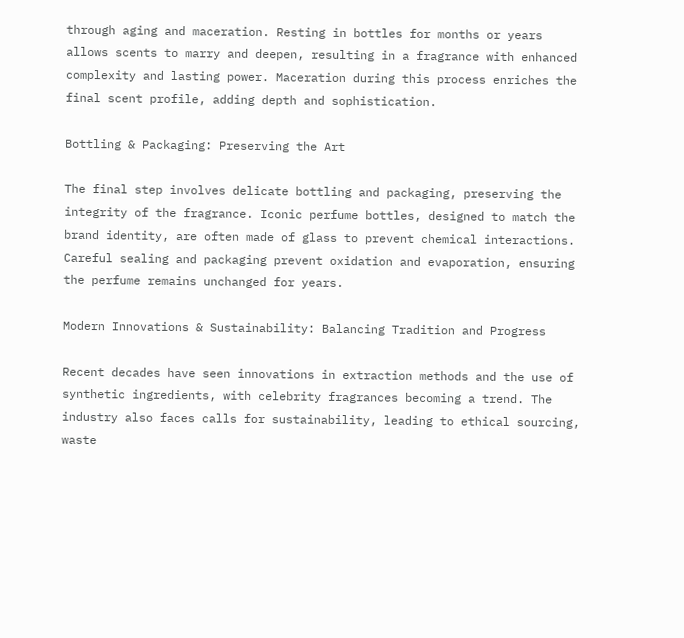through aging and maceration. Resting in bottles for months or years allows scents to marry and deepen, resulting in a fragrance with enhanced complexity and lasting power. Maceration during this process enriches the final scent profile, adding depth and sophistication.

Bottling & Packaging: Preserving the Art

The final step involves delicate bottling and packaging, preserving the integrity of the fragrance. Iconic perfume bottles, designed to match the brand identity, are often made of glass to prevent chemical interactions. Careful sealing and packaging prevent oxidation and evaporation, ensuring the perfume remains unchanged for years.

Modern Innovations & Sustainability: Balancing Tradition and Progress

Recent decades have seen innovations in extraction methods and the use of synthetic ingredients, with celebrity fragrances becoming a trend. The industry also faces calls for sustainability, leading to ethical sourcing, waste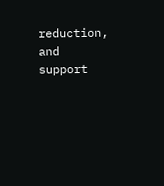reduction, and support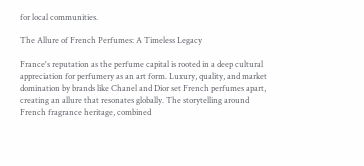for local communities.

The Allure of French Perfumes: A Timeless Legacy

France's reputation as the perfume capital is rooted in a deep cultural appreciation for perfumery as an art form. Luxury, quality, and market domination by brands like Chanel and Dior set French perfumes apart, creating an allure that resonates globally. The storytelling around French fragrance heritage, combined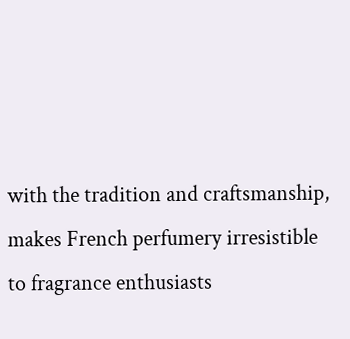with the tradition and craftsmanship, makes French perfumery irresistible to fragrance enthusiasts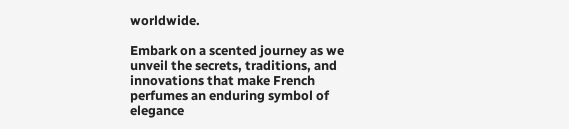worldwide.

Embark on a scented journey as we unveil the secrets, traditions, and innovations that make French perfumes an enduring symbol of elegance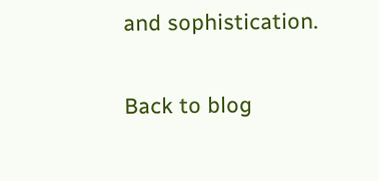and sophistication.

Back to blog